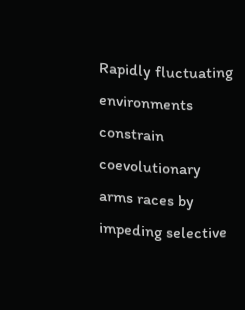Rapidly fluctuating environments constrain coevolutionary arms races by impeding selective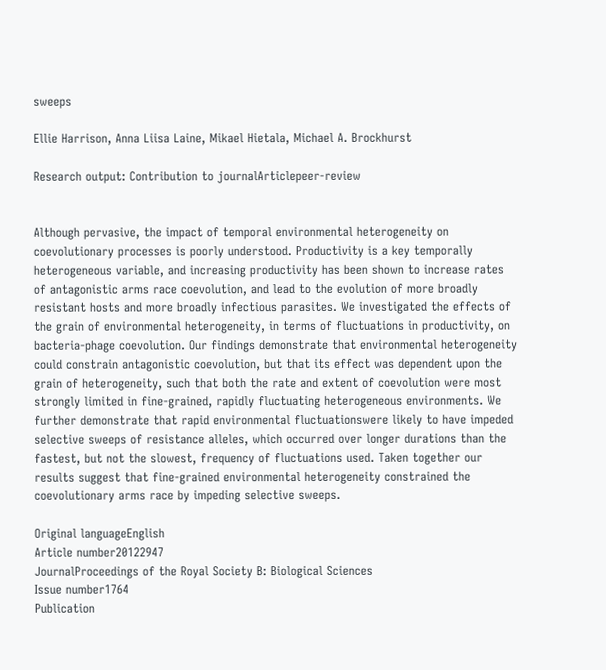sweeps

Ellie Harrison, Anna Liisa Laine, Mikael Hietala, Michael A. Brockhurst

Research output: Contribution to journalArticlepeer-review


Although pervasive, the impact of temporal environmental heterogeneity on coevolutionary processes is poorly understood. Productivity is a key temporally heterogeneous variable, and increasing productivity has been shown to increase rates of antagonistic arms race coevolution, and lead to the evolution of more broadly resistant hosts and more broadly infectious parasites. We investigated the effects of the grain of environmental heterogeneity, in terms of fluctuations in productivity, on bacteria-phage coevolution. Our findings demonstrate that environmental heterogeneity could constrain antagonistic coevolution, but that its effect was dependent upon the grain of heterogeneity, such that both the rate and extent of coevolution were most strongly limited in fine-grained, rapidly fluctuating heterogeneous environments. We further demonstrate that rapid environmental fluctuationswere likely to have impeded selective sweeps of resistance alleles, which occurred over longer durations than the fastest, but not the slowest, frequency of fluctuations used. Taken together our results suggest that fine-grained environmental heterogeneity constrained the coevolutionary arms race by impeding selective sweeps.

Original languageEnglish
Article number20122947
JournalProceedings of the Royal Society B: Biological Sciences
Issue number1764
Publication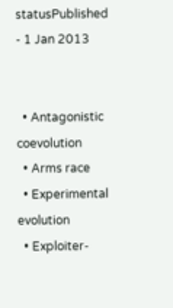statusPublished - 1 Jan 2013


  • Antagonistic coevolution
  • Arms race
  • Experimental evolution
  • Exploiter-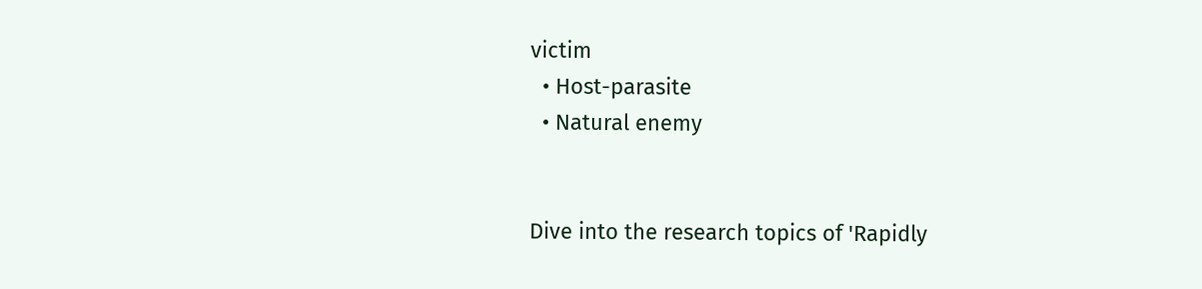victim
  • Host-parasite
  • Natural enemy


Dive into the research topics of 'Rapidly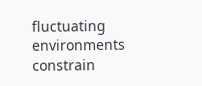fluctuating environments constrain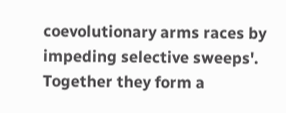coevolutionary arms races by impeding selective sweeps'. Together they form a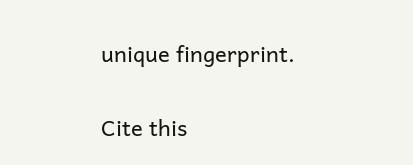unique fingerprint.

Cite this